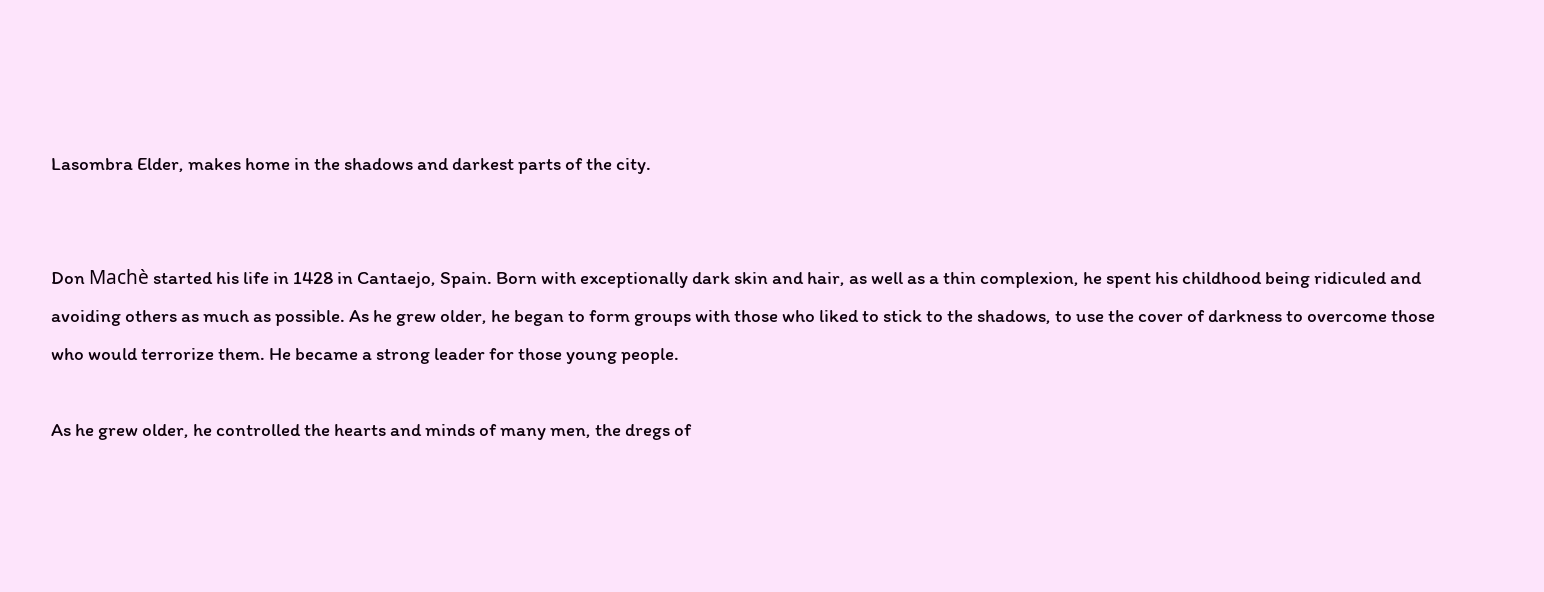Lasombra Elder, makes home in the shadows and darkest parts of the city.


Don Machè started his life in 1428 in Cantaejo, Spain. Born with exceptionally dark skin and hair, as well as a thin complexion, he spent his childhood being ridiculed and avoiding others as much as possible. As he grew older, he began to form groups with those who liked to stick to the shadows, to use the cover of darkness to overcome those who would terrorize them. He became a strong leader for those young people.

As he grew older, he controlled the hearts and minds of many men, the dregs of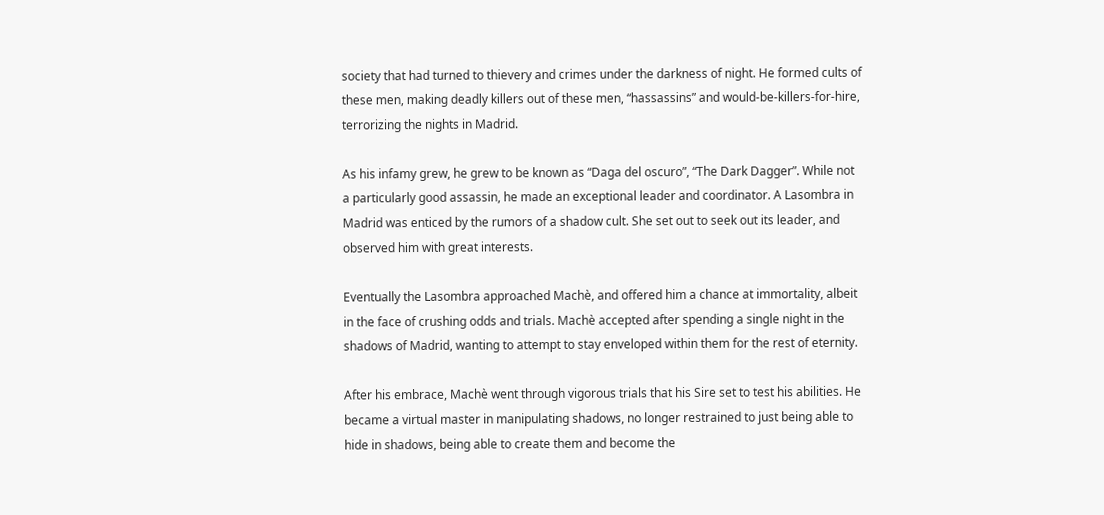society that had turned to thievery and crimes under the darkness of night. He formed cults of these men, making deadly killers out of these men, “hassassins” and would-be-killers-for-hire, terrorizing the nights in Madrid.

As his infamy grew, he grew to be known as “Daga del oscuro”, “The Dark Dagger”. While not a particularly good assassin, he made an exceptional leader and coordinator. A Lasombra in Madrid was enticed by the rumors of a shadow cult. She set out to seek out its leader, and observed him with great interests.

Eventually the Lasombra approached Machè, and offered him a chance at immortality, albeit in the face of crushing odds and trials. Machè accepted after spending a single night in the shadows of Madrid, wanting to attempt to stay enveloped within them for the rest of eternity.

After his embrace, Machè went through vigorous trials that his Sire set to test his abilities. He became a virtual master in manipulating shadows, no longer restrained to just being able to hide in shadows, being able to create them and become the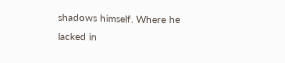shadows himself. Where he lacked in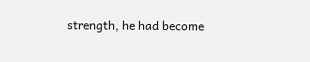strength, he had become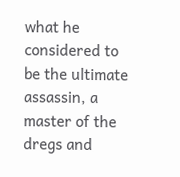what he considered to be the ultimate assassin, a master of the dregs and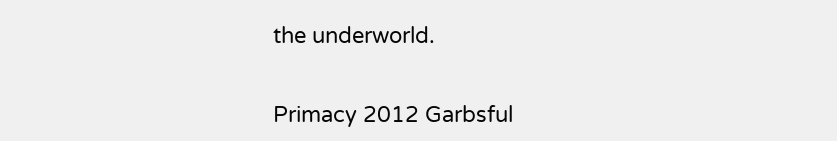the underworld.


Primacy 2012 Garbsful